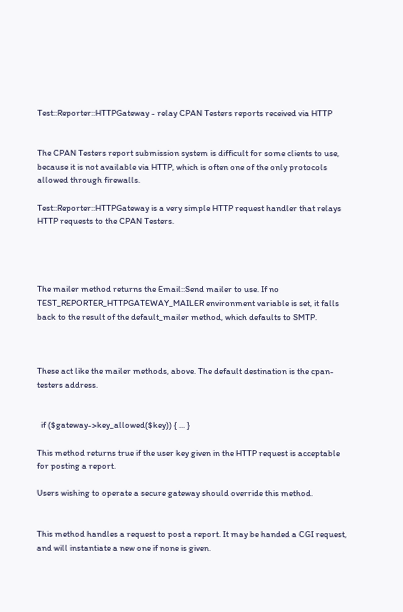Test::Reporter::HTTPGateway - relay CPAN Testers reports received via HTTP


The CPAN Testers report submission system is difficult for some clients to use, because it is not available via HTTP, which is often one of the only protocols allowed through firewalls.

Test::Reporter::HTTPGateway is a very simple HTTP request handler that relays HTTP requests to the CPAN Testers.




The mailer method returns the Email::Send mailer to use. If no TEST_REPORTER_HTTPGATEWAY_MAILER environment variable is set, it falls back to the result of the default_mailer method, which defaults to SMTP.



These act like the mailer methods, above. The default destination is the cpan-testers address.


  if ($gateway->key_allowed($key)) { ... }

This method returns true if the user key given in the HTTP request is acceptable for posting a report.

Users wishing to operate a secure gateway should override this method.


This method handles a request to post a report. It may be handed a CGI request, and will instantiate a new one if none is given.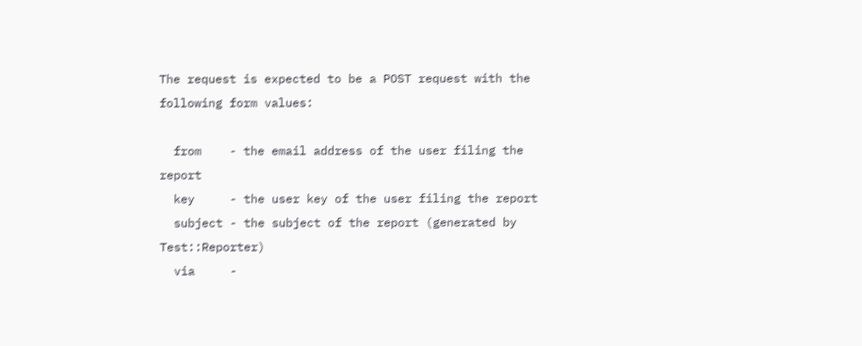The request is expected to be a POST request with the following form values:

  from    - the email address of the user filing the report
  key     - the user key of the user filing the report
  subject - the subject of the report (generated by Test::Reporter)
  via     -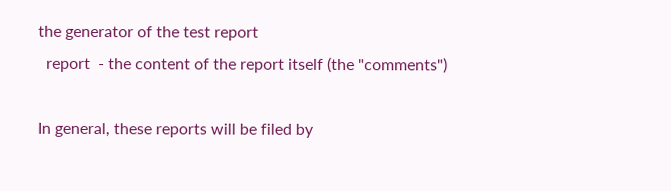the generator of the test report
  report  - the content of the report itself (the "comments")

In general, these reports will be filed by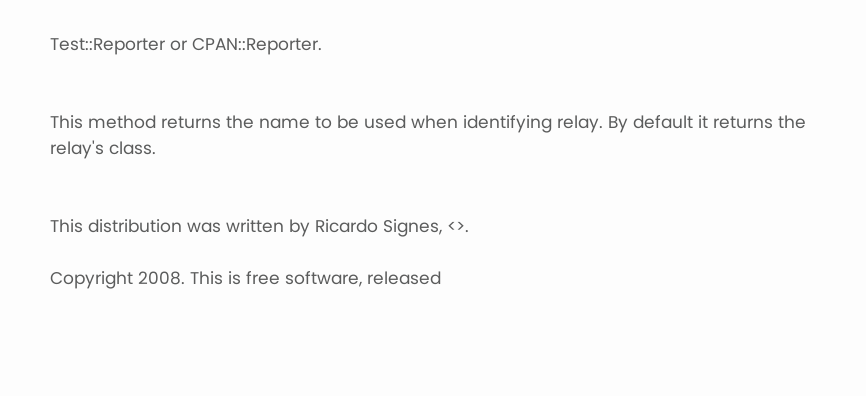Test::Reporter or CPAN::Reporter.


This method returns the name to be used when identifying relay. By default it returns the relay's class.


This distribution was written by Ricardo Signes, <>.

Copyright 2008. This is free software, released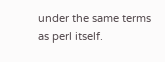under the same terms as perl itself.